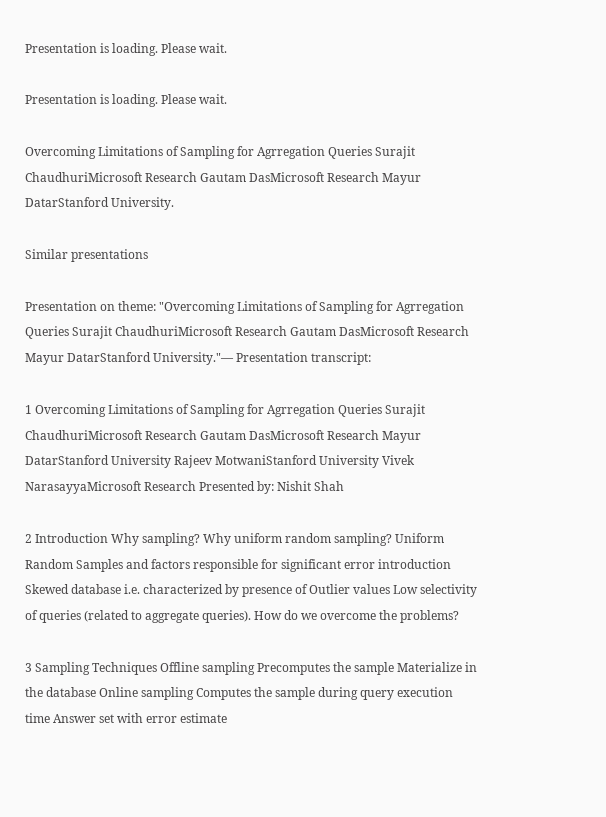Presentation is loading. Please wait.

Presentation is loading. Please wait.

Overcoming Limitations of Sampling for Agrregation Queries Surajit ChaudhuriMicrosoft Research Gautam DasMicrosoft Research Mayur DatarStanford University.

Similar presentations

Presentation on theme: "Overcoming Limitations of Sampling for Agrregation Queries Surajit ChaudhuriMicrosoft Research Gautam DasMicrosoft Research Mayur DatarStanford University."— Presentation transcript:

1 Overcoming Limitations of Sampling for Agrregation Queries Surajit ChaudhuriMicrosoft Research Gautam DasMicrosoft Research Mayur DatarStanford University Rajeev MotwaniStanford University Vivek NarasayyaMicrosoft Research Presented by: Nishit Shah

2 Introduction Why sampling? Why uniform random sampling? Uniform Random Samples and factors responsible for significant error introduction Skewed database i.e. characterized by presence of Outlier values Low selectivity of queries (related to aggregate queries). How do we overcome the problems?

3 Sampling Techniques Offline sampling Precomputes the sample Materialize in the database Online sampling Computes the sample during query execution time Answer set with error estimate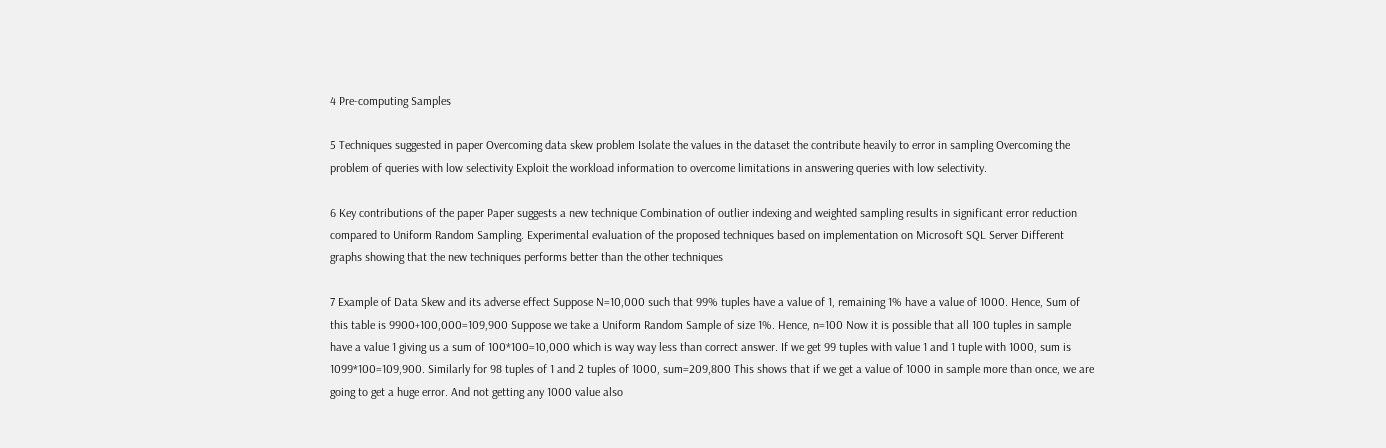4 Pre-computing Samples

5 Techniques suggested in paper Overcoming data skew problem Isolate the values in the dataset the contribute heavily to error in sampling Overcoming the problem of queries with low selectivity Exploit the workload information to overcome limitations in answering queries with low selectivity.

6 Key contributions of the paper Paper suggests a new technique Combination of outlier indexing and weighted sampling results in significant error reduction compared to Uniform Random Sampling. Experimental evaluation of the proposed techniques based on implementation on Microsoft SQL Server Different graphs showing that the new techniques performs better than the other techniques

7 Example of Data Skew and its adverse effect Suppose N=10,000 such that 99% tuples have a value of 1, remaining 1% have a value of 1000. Hence, Sum of this table is 9900+100,000=109,900 Suppose we take a Uniform Random Sample of size 1%. Hence, n=100 Now it is possible that all 100 tuples in sample have a value 1 giving us a sum of 100*100=10,000 which is way way less than correct answer. If we get 99 tuples with value 1 and 1 tuple with 1000, sum is 1099*100=109,900. Similarly for 98 tuples of 1 and 2 tuples of 1000, sum=209,800 This shows that if we get a value of 1000 in sample more than once, we are going to get a huge error. And not getting any 1000 value also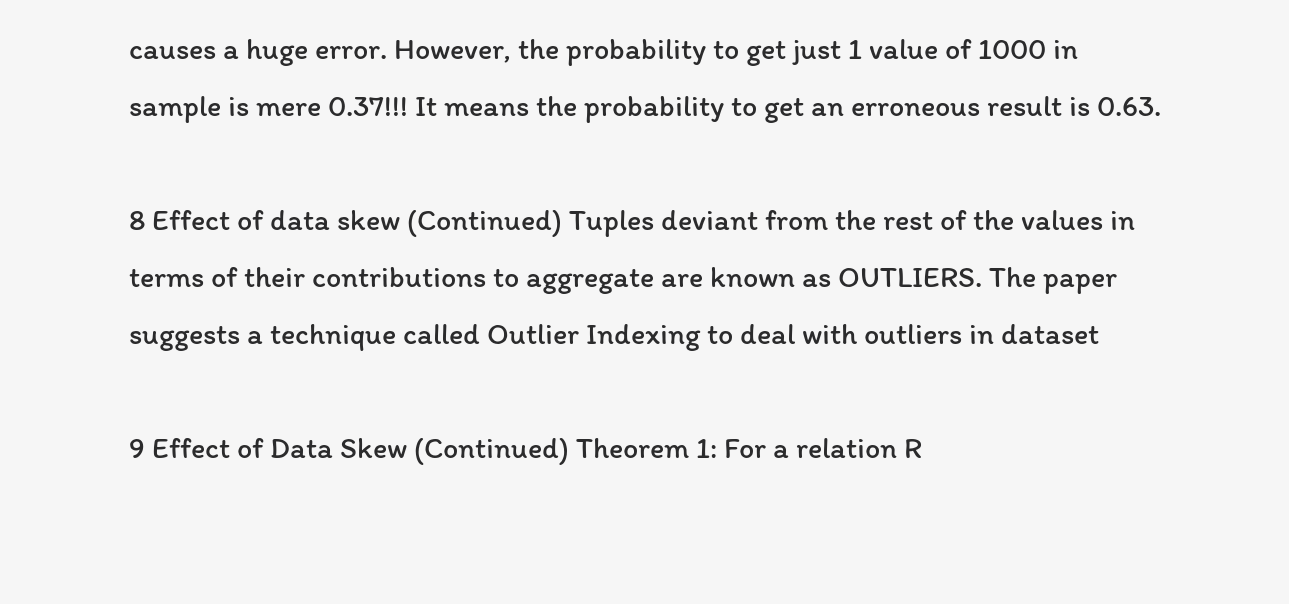causes a huge error. However, the probability to get just 1 value of 1000 in sample is mere 0.37!!! It means the probability to get an erroneous result is 0.63.

8 Effect of data skew (Continued) Tuples deviant from the rest of the values in terms of their contributions to aggregate are known as OUTLIERS. The paper suggests a technique called Outlier Indexing to deal with outliers in dataset

9 Effect of Data Skew (Continued) Theorem 1: For a relation R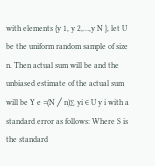with elements {y 1, y 2,…,y N }, let U be the uniform random sample of size n. Then actual sum will be and the unbiased estimate of the actual sum will be Y e =(N ╱ n)∑ yi ∈ U y i with a standard error as follows: Where S is the standard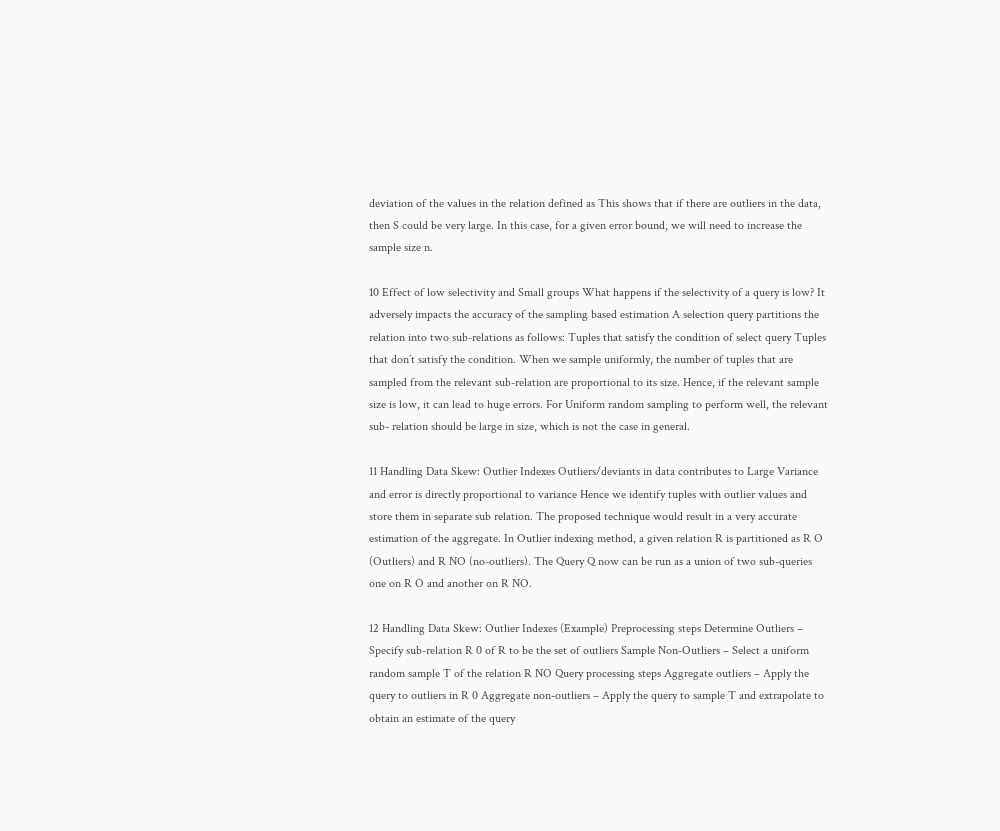deviation of the values in the relation defined as This shows that if there are outliers in the data, then S could be very large. In this case, for a given error bound, we will need to increase the sample size n.

10 Effect of low selectivity and Small groups What happens if the selectivity of a query is low? It adversely impacts the accuracy of the sampling based estimation A selection query partitions the relation into two sub-relations as follows: Tuples that satisfy the condition of select query Tuples that don’t satisfy the condition. When we sample uniformly, the number of tuples that are sampled from the relevant sub-relation are proportional to its size. Hence, if the relevant sample size is low, it can lead to huge errors. For Uniform random sampling to perform well, the relevant sub- relation should be large in size, which is not the case in general.

11 Handling Data Skew: Outlier Indexes Outliers/deviants in data contributes to Large Variance and error is directly proportional to variance Hence we identify tuples with outlier values and store them in separate sub relation. The proposed technique would result in a very accurate estimation of the aggregate. In Outlier indexing method, a given relation R is partitioned as R O (Outliers) and R NO (no-outliers). The Query Q now can be run as a union of two sub-queries one on R O and another on R NO.

12 Handling Data Skew: Outlier Indexes (Example) Preprocessing steps Determine Outliers – Specify sub-relation R 0 of R to be the set of outliers Sample Non-Outliers – Select a uniform random sample T of the relation R NO Query processing steps Aggregate outliers – Apply the query to outliers in R 0 Aggregate non-outliers – Apply the query to sample T and extrapolate to obtain an estimate of the query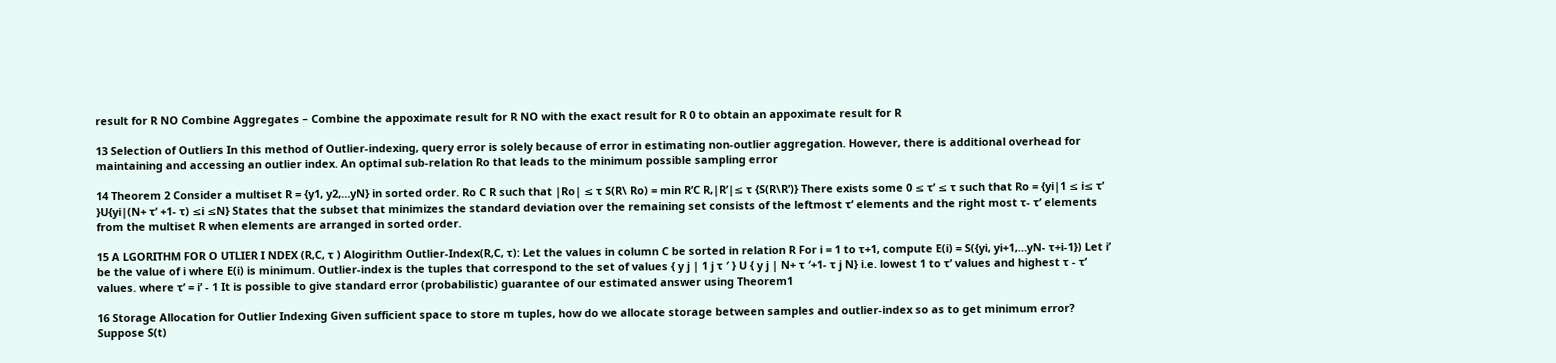result for R NO Combine Aggregates – Combine the appoximate result for R NO with the exact result for R 0 to obtain an appoximate result for R

13 Selection of Outliers In this method of Outlier-indexing, query error is solely because of error in estimating non-outlier aggregation. However, there is additional overhead for maintaining and accessing an outlier index. An optimal sub-relation Ro that leads to the minimum possible sampling error

14 Theorem 2 Consider a multiset R = {y1, y2,…yN} in sorted order. Ro C R such that |Ro| ≤ τ S(R\ Ro) = min R’C R,|R’|≤ τ {S(R\R’)} There exists some 0 ≤ τ’ ≤ τ such that Ro = {yi|1 ≤ i≤ τ’ }U{yi|(N+ τ’ +1- τ) ≤i ≤N} States that the subset that minimizes the standard deviation over the remaining set consists of the leftmost τ’ elements and the right most τ- τ’ elements from the multiset R when elements are arranged in sorted order.

15 A LGORITHM FOR O UTLIER I NDEX (R,C, τ ) Alogirithm Outlier-Index(R,C, τ): Let the values in column C be sorted in relation R For i = 1 to τ+1, compute E(i) = S({yi, yi+1,…yN- τ+i-1}) Let i’ be the value of i where E(i) is minimum. Outlier-index is the tuples that correspond to the set of values { y j | 1 j τ ′ } U { y j | N+ τ ′+1- τ j N} i.e. lowest 1 to τ’ values and highest τ - τ’ values. where τ’ = i’ - 1 It is possible to give standard error (probabilistic) guarantee of our estimated answer using Theorem1

16 Storage Allocation for Outlier Indexing Given sufficient space to store m tuples, how do we allocate storage between samples and outlier-index so as to get minimum error? Suppose S(t)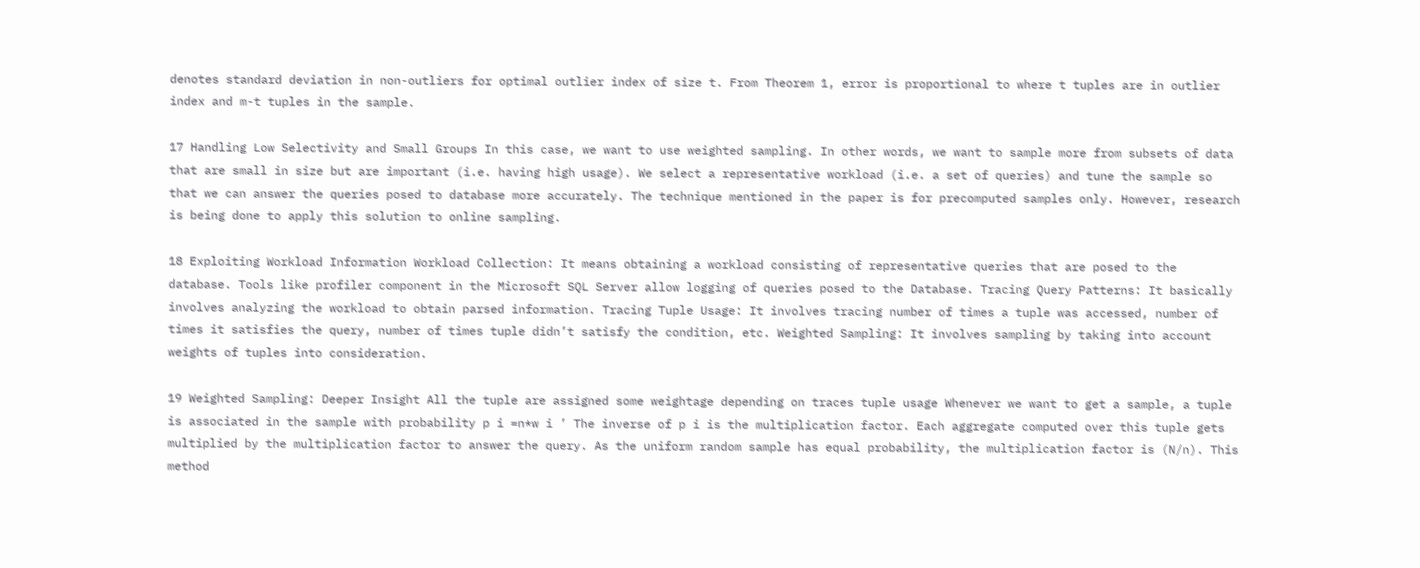denotes standard deviation in non-outliers for optimal outlier index of size t. From Theorem 1, error is proportional to where t tuples are in outlier index and m-t tuples in the sample.

17 Handling Low Selectivity and Small Groups In this case, we want to use weighted sampling. In other words, we want to sample more from subsets of data that are small in size but are important (i.e. having high usage). We select a representative workload (i.e. a set of queries) and tune the sample so that we can answer the queries posed to database more accurately. The technique mentioned in the paper is for precomputed samples only. However, research is being done to apply this solution to online sampling.

18 Exploiting Workload Information Workload Collection: It means obtaining a workload consisting of representative queries that are posed to the database. Tools like profiler component in the Microsoft SQL Server allow logging of queries posed to the Database. Tracing Query Patterns: It basically involves analyzing the workload to obtain parsed information. Tracing Tuple Usage: It involves tracing number of times a tuple was accessed, number of times it satisfies the query, number of times tuple didn’t satisfy the condition, etc. Weighted Sampling: It involves sampling by taking into account weights of tuples into consideration.

19 Weighted Sampling: Deeper Insight All the tuple are assigned some weightage depending on traces tuple usage Whenever we want to get a sample, a tuple is associated in the sample with probability p i =n*w i ’ The inverse of p i is the multiplication factor. Each aggregate computed over this tuple gets multiplied by the multiplication factor to answer the query. As the uniform random sample has equal probability, the multiplication factor is (N/n). This method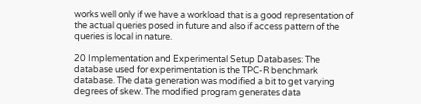works well only if we have a workload that is a good representation of the actual queries posed in future and also if access pattern of the queries is local in nature.

20 Implementation and Experimental Setup Databases: The database used for experimentation is the TPC-R benchmark database. The data generation was modified a bit to get varying degrees of skew. The modified program generates data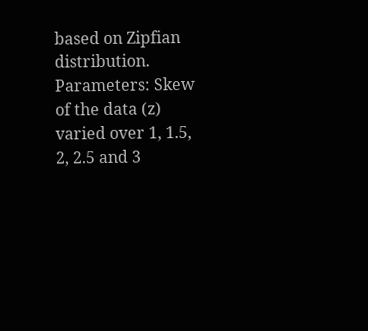based on Zipfian distribution. Parameters: Skew of the data (z) varied over 1, 1.5, 2, 2.5 and 3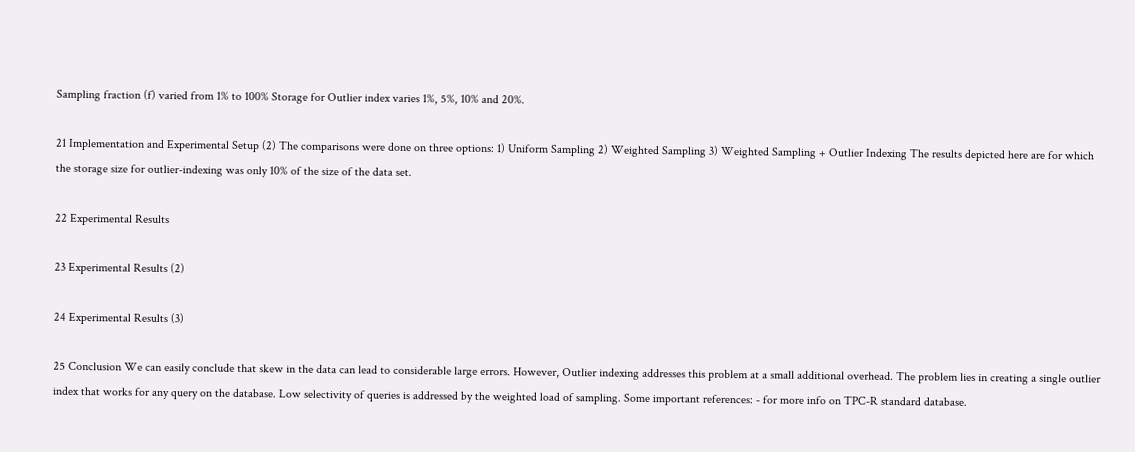Sampling fraction (f) varied from 1% to 100% Storage for Outlier index varies 1%, 5%, 10% and 20%.

21 Implementation and Experimental Setup (2) The comparisons were done on three options: 1) Uniform Sampling 2) Weighted Sampling 3) Weighted Sampling + Outlier Indexing The results depicted here are for which the storage size for outlier-indexing was only 10% of the size of the data set.

22 Experimental Results

23 Experimental Results (2)

24 Experimental Results (3)

25 Conclusion We can easily conclude that skew in the data can lead to considerable large errors. However, Outlier indexing addresses this problem at a small additional overhead. The problem lies in creating a single outlier index that works for any query on the database. Low selectivity of queries is addressed by the weighted load of sampling. Some important references: - for more info on TPC-R standard database.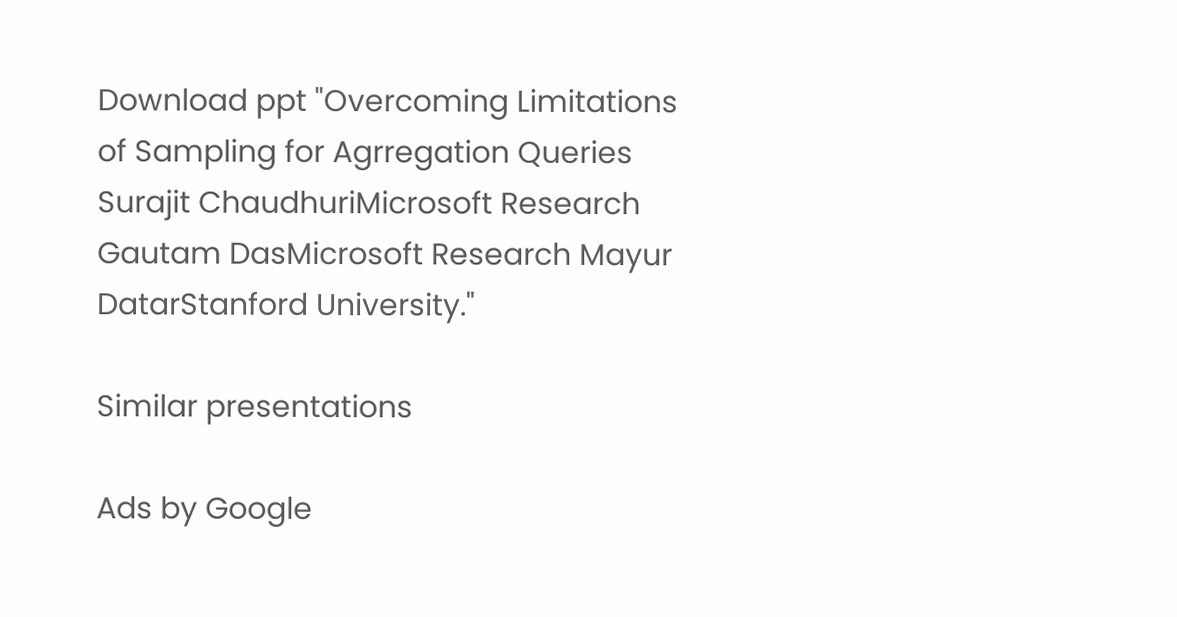Download ppt "Overcoming Limitations of Sampling for Agrregation Queries Surajit ChaudhuriMicrosoft Research Gautam DasMicrosoft Research Mayur DatarStanford University."

Similar presentations

Ads by Google